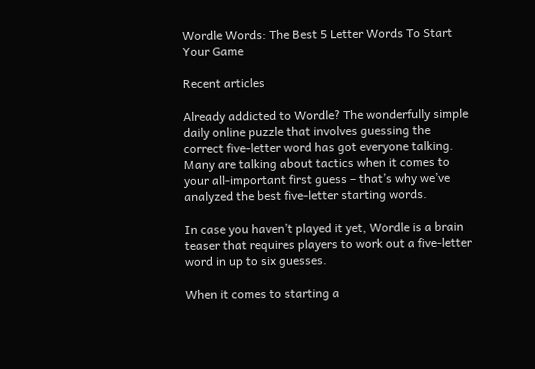Wordle Words: The Best 5 Letter Words To Start Your Game

Recent articles

Already addicted to Wordle? The wonderfully simple daily online puzzle that involves guessing the correct five-letter word has got everyone talking. Many are talking about tactics when it comes to your all-important first guess – that’s why we’ve analyzed the best five-letter starting words.

In case you haven’t played it yet, Wordle is a brain teaser that requires players to work out a five-letter word in up to six guesses.

When it comes to starting a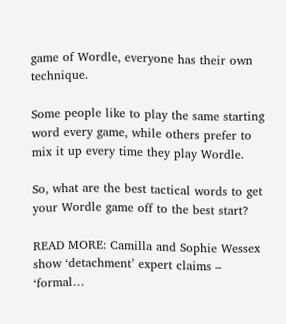game of Wordle, everyone has their own technique.

Some people like to play the same starting word every game, while others prefer to mix it up every time they play Wordle.

So, what are the best tactical words to get your Wordle game off to the best start?

READ MORE: Camilla and Sophie Wessex show ‘detachment’ expert claims – ‘formal…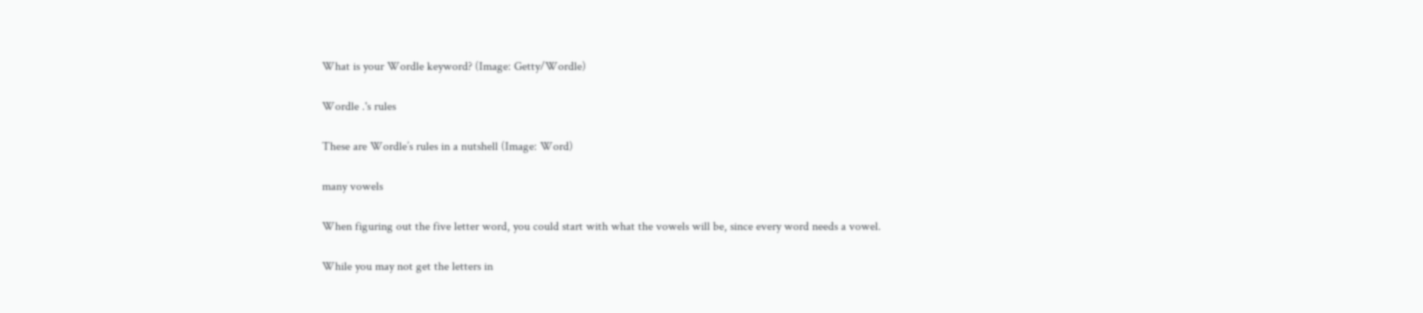What is your Wordle keyword? (Image: Getty/Wordle)

Wordle .'s rules

These are Wordle’s rules in a nutshell (Image: Word)

many vowels

When figuring out the five letter word, you could start with what the vowels will be, since every word needs a vowel.

While you may not get the letters in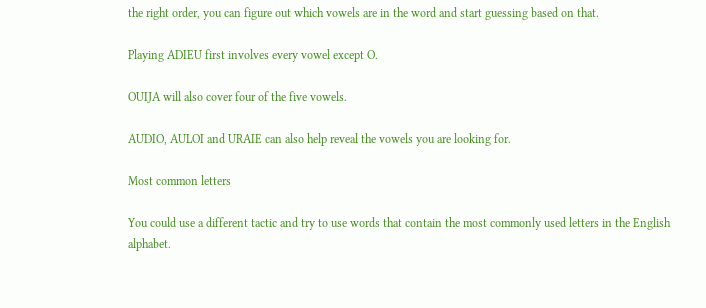the right order, you can figure out which vowels are in the word and start guessing based on that.

Playing ADIEU first involves every vowel except O.

OUIJA will also cover four of the five vowels.

AUDIO, AULOI and URAIE can also help reveal the vowels you are looking for.

Most common letters

You could use a different tactic and try to use words that contain the most commonly used letters in the English alphabet.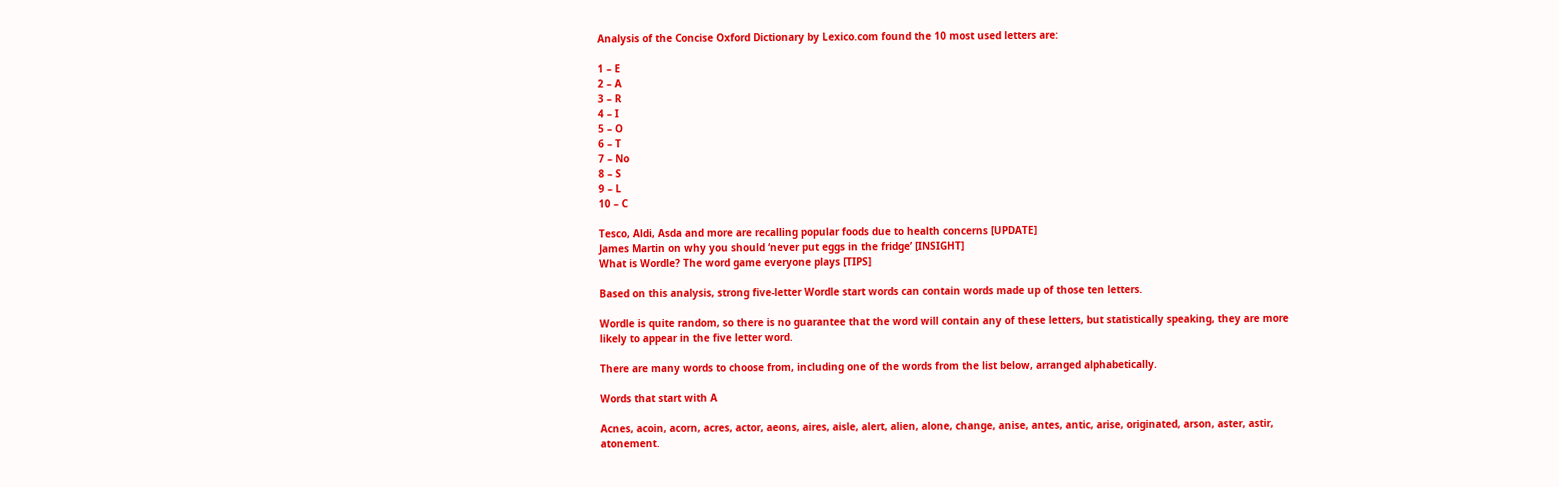Analysis of the Concise Oxford Dictionary by Lexico.com found the 10 most used letters are:

1 – E
2 – A
3 – R
4 – I
5 – O
6 – T
7 – No
8 – S
9 – L
10 – C

Tesco, Aldi, Asda and more are recalling popular foods due to health concerns [UPDATE]
James Martin on why you should ‘never put eggs in the fridge’ [INSIGHT]
What is Wordle? The word game everyone plays [TIPS]

Based on this analysis, strong five-letter Wordle start words can contain words made up of those ten letters.

Wordle is quite random, so there is no guarantee that the word will contain any of these letters, but statistically speaking, they are more likely to appear in the five letter word.

There are many words to choose from, including one of the words from the list below, arranged alphabetically.

Words that start with A

Acnes, acoin, acorn, acres, actor, aeons, aires, aisle, alert, alien, alone, change, anise, antes, antic, arise, originated, arson, aster, astir, atonement.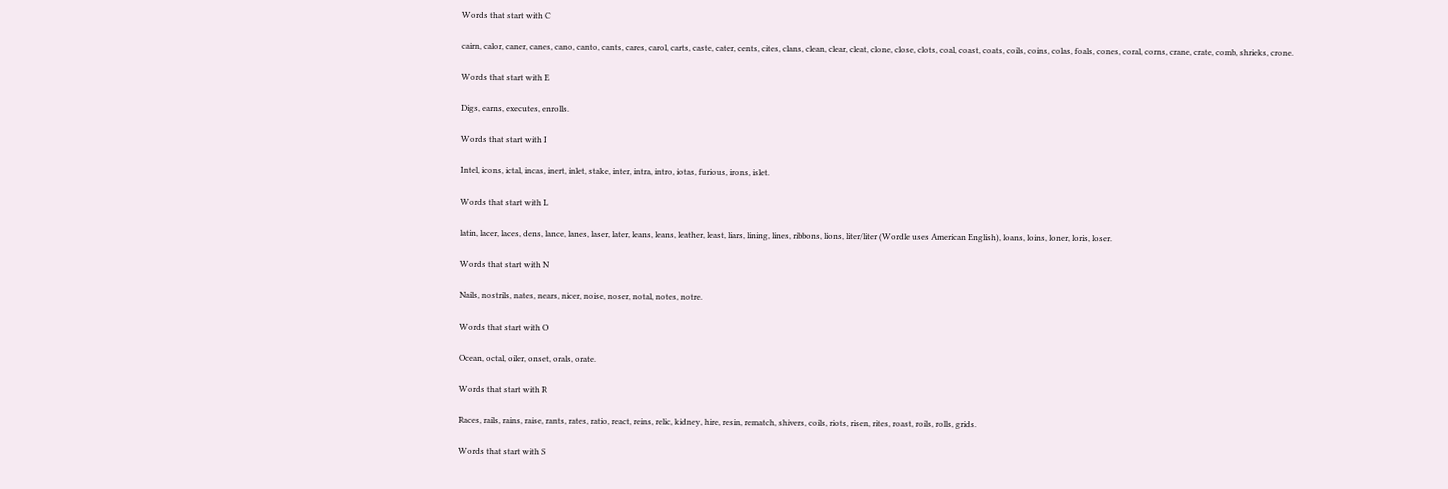Words that start with C

cairn, calor, caner, canes, cano, canto, cants, cares, carol, carts, caste, cater, cents, cites, clans, clean, clear, cleat, clone, close, clots, coal, coast, coats, coils, coins, colas, foals, cones, coral, corns, crane, crate, comb, shrieks, crone.

Words that start with E

Digs, earns, executes, enrolls.

Words that start with I

Intel, icons, ictal, incas, inert, inlet, stake, inter, intra, intro, iotas, furious, irons, islet.

Words that start with L

latin, lacer, laces, dens, lance, lanes, laser, later, leans, leans, leather, least, liars, lining, lines, ribbons, lions, liter/liter (Wordle uses American English), loans, loins, loner, loris, loser.

Words that start with N

Nails, nostrils, nates, nears, nicer, noise, noser, notal, notes, notre.

Words that start with O

Ocean, octal, oiler, onset, orals, orate.

Words that start with R

Races, rails, rains, raise, rants, rates, ratio, react, reins, relic, kidney, hire, resin, rematch, shivers, coils, riots, risen, rites, roast, roils, rolls, grids.

Words that start with S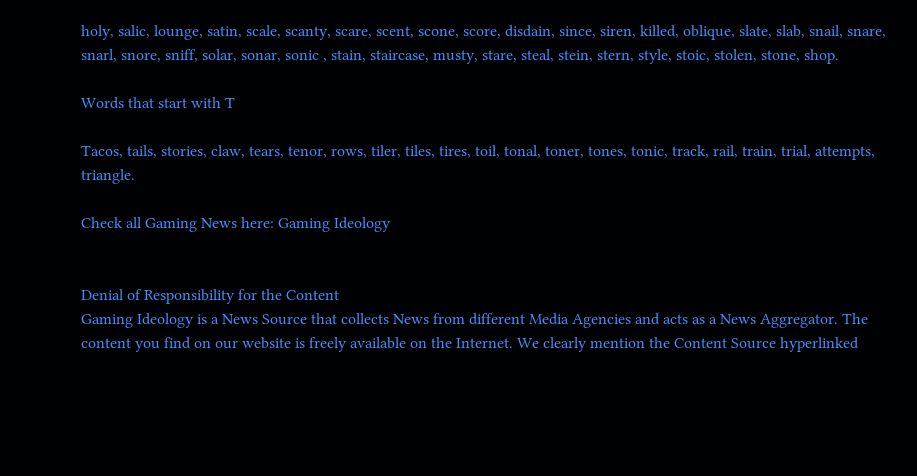holy, salic, lounge, satin, scale, scanty, scare, scent, scone, score, disdain, since, siren, killed, oblique, slate, slab, snail, snare, snarl, snore, sniff, solar, sonar, sonic , stain, staircase, musty, stare, steal, stein, stern, style, stoic, stolen, stone, shop.

Words that start with T

Tacos, tails, stories, claw, tears, tenor, rows, tiler, tiles, tires, toil, tonal, toner, tones, tonic, track, rail, train, trial, attempts, triangle.

Check all Gaming News here: Gaming Ideology


Denial of Responsibility for the Content
Gaming Ideology is a News Source that collects News from different Media Agencies and acts as a News Aggregator. The content you find on our website is freely available on the Internet. We clearly mention the Content Source hyperlinked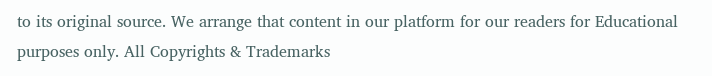to its original source. We arrange that content in our platform for our readers for Educational purposes only. All Copyrights & Trademarks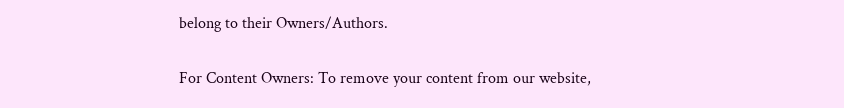belong to their Owners/Authors.

For Content Owners: To remove your content from our website,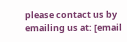please contact us by emailing us at: [email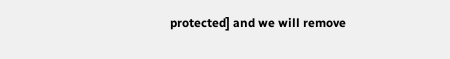protected] and we will remove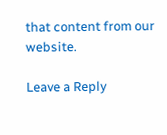that content from our website.

Leave a Reply